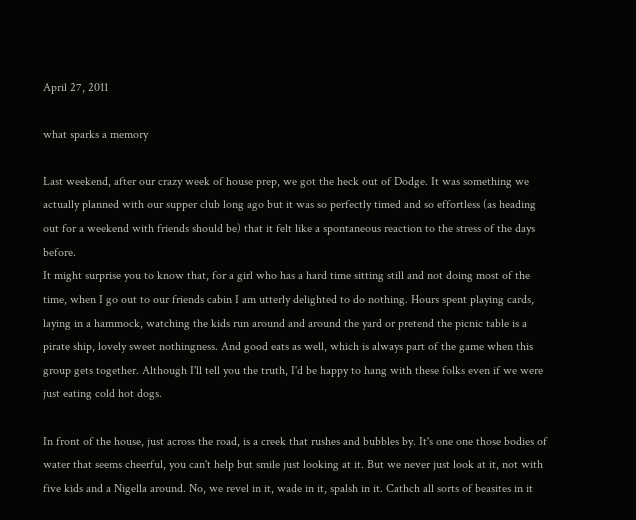April 27, 2011

what sparks a memory

Last weekend, after our crazy week of house prep, we got the heck out of Dodge. It was something we actually planned with our supper club long ago but it was so perfectly timed and so effortless (as heading out for a weekend with friends should be) that it felt like a spontaneous reaction to the stress of the days before.
It might surprise you to know that, for a girl who has a hard time sitting still and not doing most of the time, when I go out to our friends cabin I am utterly delighted to do nothing. Hours spent playing cards, laying in a hammock, watching the kids run around and around the yard or pretend the picnic table is a pirate ship, lovely sweet nothingness. And good eats as well, which is always part of the game when this group gets together. Although I'll tell you the truth, I'd be happy to hang with these folks even if we were just eating cold hot dogs.

In front of the house, just across the road, is a creek that rushes and bubbles by. It's one one those bodies of water that seems cheerful, you can't help but smile just looking at it. But we never just look at it, not with five kids and a Nigella around. No, we revel in it, wade in it, spalsh in it. Cathch all sorts of beasites in it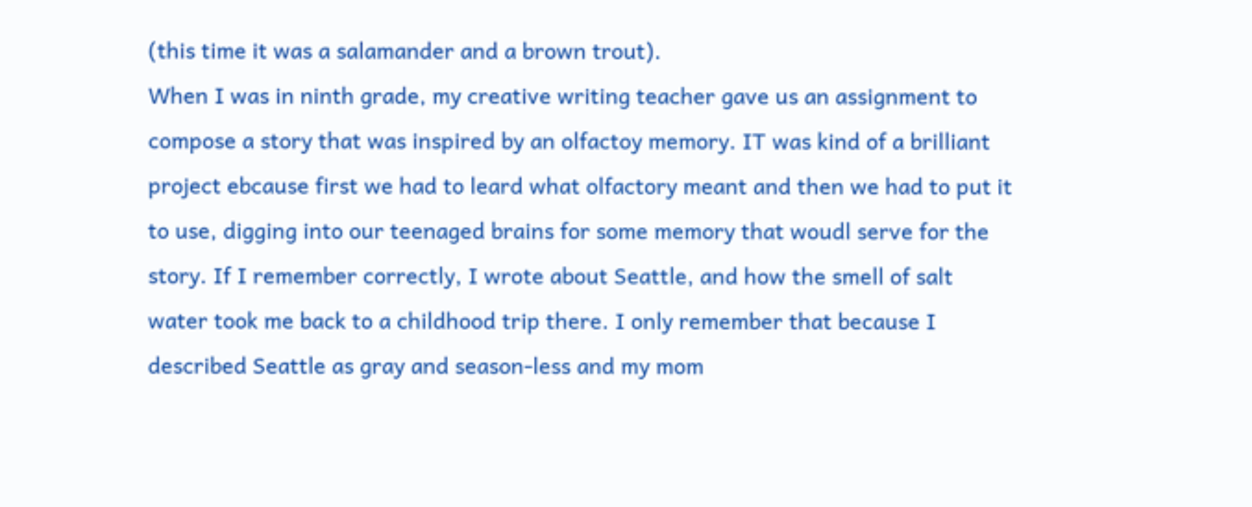(this time it was a salamander and a brown trout).
When I was in ninth grade, my creative writing teacher gave us an assignment to compose a story that was inspired by an olfactoy memory. IT was kind of a brilliant project ebcause first we had to leard what olfactory meant and then we had to put it to use, digging into our teenaged brains for some memory that woudl serve for the story. If I remember correctly, I wrote about Seattle, and how the smell of salt water took me back to a childhood trip there. I only remember that because I described Seattle as gray and season-less and my mom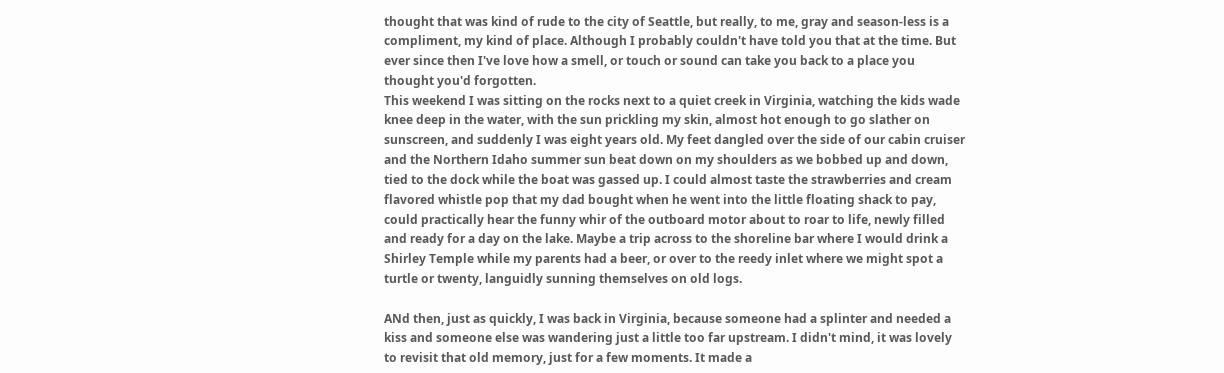thought that was kind of rude to the city of Seattle, but really, to me, gray and season-less is a compliment, my kind of place. Although I probably couldn't have told you that at the time. But ever since then I've love how a smell, or touch or sound can take you back to a place you thought you'd forgotten.
This weekend I was sitting on the rocks next to a quiet creek in Virginia, watching the kids wade knee deep in the water, with the sun prickling my skin, almost hot enough to go slather on sunscreen, and suddenly I was eight years old. My feet dangled over the side of our cabin cruiser and the Northern Idaho summer sun beat down on my shoulders as we bobbed up and down, tied to the dock while the boat was gassed up. I could almost taste the strawberries and cream flavored whistle pop that my dad bought when he went into the little floating shack to pay, could practically hear the funny whir of the outboard motor about to roar to life, newly filled and ready for a day on the lake. Maybe a trip across to the shoreline bar where I would drink a Shirley Temple while my parents had a beer, or over to the reedy inlet where we might spot a turtle or twenty, languidly sunning themselves on old logs.

ANd then, just as quickly, I was back in Virginia, because someone had a splinter and needed a kiss and someone else was wandering just a little too far upstream. I didn't mind, it was lovely to revisit that old memory, just for a few moments. It made a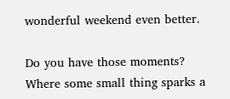wonderful weekend even better.

Do you have those moments? Where some small thing sparks a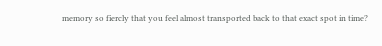memory so fiercly that you feel almost transported back to that exact spot in time?